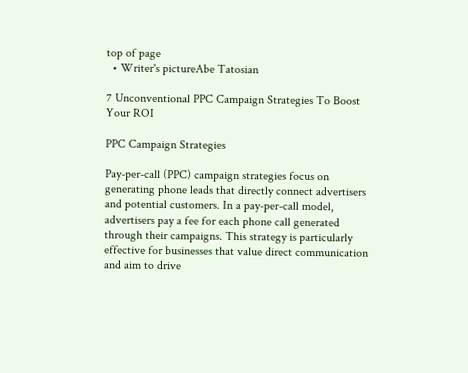top of page
  • Writer's pictureAbe Tatosian

7 Unconventional PPC Campaign Strategies To Boost Your ROI

PPC Campaign Strategies

Pay-per-call (PPC) campaign strategies focus on generating phone leads that directly connect advertisers and potential customers. In a pay-per-call model, advertisers pay a fee for each phone call generated through their campaigns. This strategy is particularly effective for businesses that value direct communication and aim to drive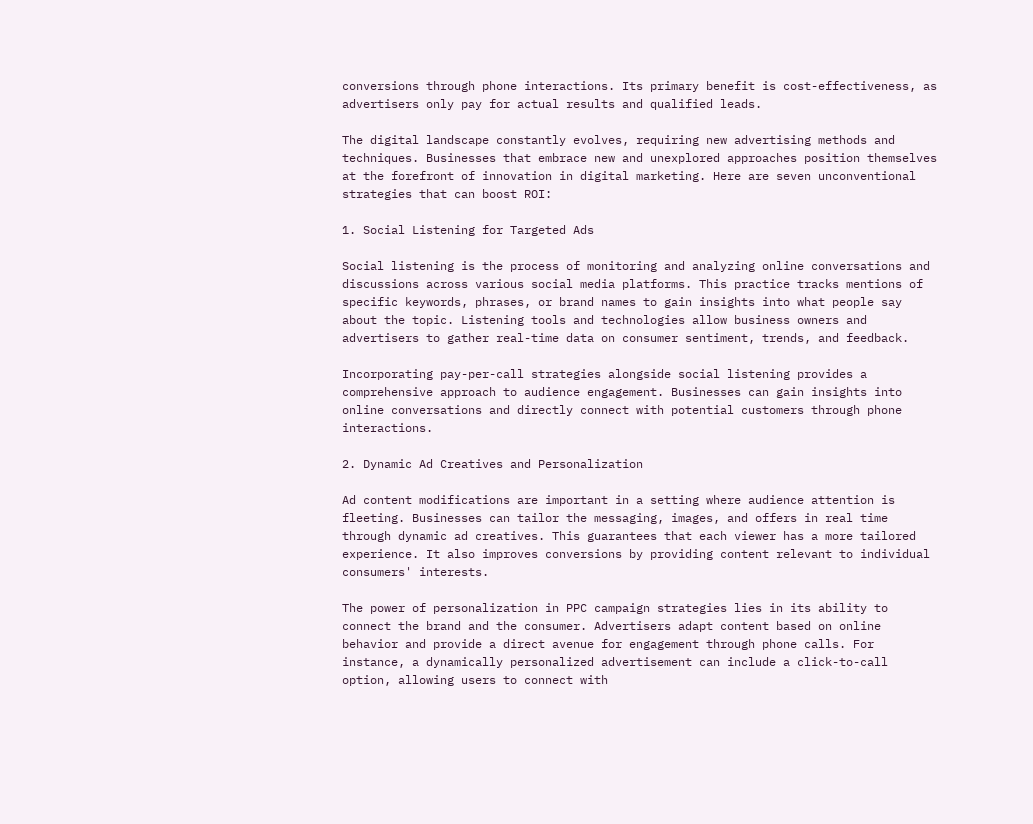conversions through phone interactions. Its primary benefit is cost-effectiveness, as advertisers only pay for actual results and qualified leads.

The digital landscape constantly evolves, requiring new advertising methods and techniques. Businesses that embrace new and unexplored approaches position themselves at the forefront of innovation in digital marketing. Here are seven unconventional strategies that can boost ROI:

1. Social Listening for Targeted Ads

Social listening is the process of monitoring and analyzing online conversations and discussions across various social media platforms. This practice tracks mentions of specific keywords, phrases, or brand names to gain insights into what people say about the topic. Listening tools and technologies allow business owners and advertisers to gather real-time data on consumer sentiment, trends, and feedback.

Incorporating pay-per-call strategies alongside social listening provides a comprehensive approach to audience engagement. Businesses can gain insights into online conversations and directly connect with potential customers through phone interactions.

2. Dynamic Ad Creatives and Personalization

Ad content modifications are important in a setting where audience attention is fleeting. Businesses can tailor the messaging, images, and offers in real time through dynamic ad creatives. This guarantees that each viewer has a more tailored experience. It also improves conversions by providing content relevant to individual consumers' interests.

The power of personalization in PPC campaign strategies lies in its ability to connect the brand and the consumer. Advertisers adapt content based on online behavior and provide a direct avenue for engagement through phone calls. For instance, a dynamically personalized advertisement can include a click-to-call option, allowing users to connect with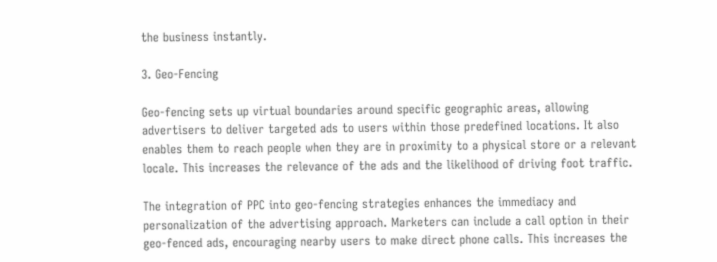the business instantly.

3. Geo-Fencing

Geo-fencing sets up virtual boundaries around specific geographic areas, allowing advertisers to deliver targeted ads to users within those predefined locations. It also enables them to reach people when they are in proximity to a physical store or a relevant locale. This increases the relevance of the ads and the likelihood of driving foot traffic.

The integration of PPC into geo-fencing strategies enhances the immediacy and personalization of the advertising approach. Marketers can include a call option in their geo-fenced ads, encouraging nearby users to make direct phone calls. This increases the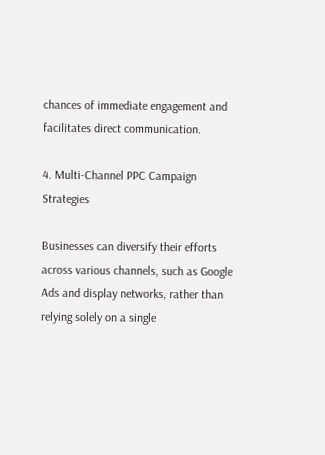chances of immediate engagement and facilitates direct communication.

4. Multi-Channel PPC Campaign Strategies

Businesses can diversify their efforts across various channels, such as Google Ads and display networks, rather than relying solely on a single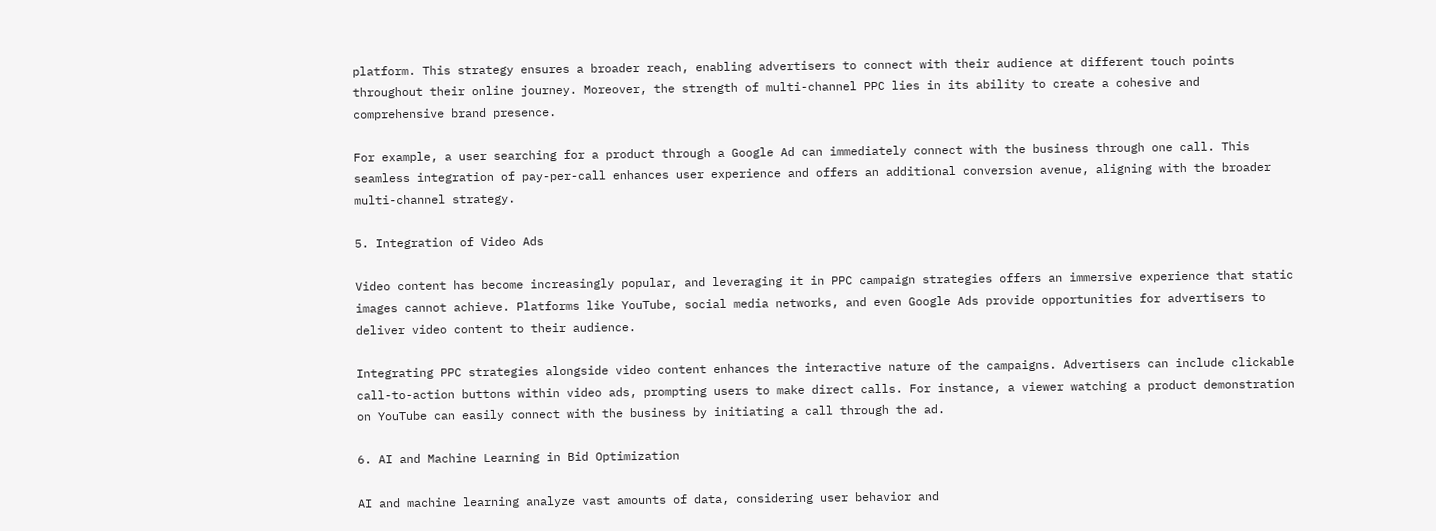platform. This strategy ensures a broader reach, enabling advertisers to connect with their audience at different touch points throughout their online journey. Moreover, the strength of multi-channel PPC lies in its ability to create a cohesive and comprehensive brand presence.

For example, a user searching for a product through a Google Ad can immediately connect with the business through one call. This seamless integration of pay-per-call enhances user experience and offers an additional conversion avenue, aligning with the broader multi-channel strategy.

5. Integration of Video Ads

Video content has become increasingly popular, and leveraging it in PPC campaign strategies offers an immersive experience that static images cannot achieve. Platforms like YouTube, social media networks, and even Google Ads provide opportunities for advertisers to deliver video content to their audience.

Integrating PPC strategies alongside video content enhances the interactive nature of the campaigns. Advertisers can include clickable call-to-action buttons within video ads, prompting users to make direct calls. For instance, a viewer watching a product demonstration on YouTube can easily connect with the business by initiating a call through the ad.

6. AI and Machine Learning in Bid Optimization

AI and machine learning analyze vast amounts of data, considering user behavior and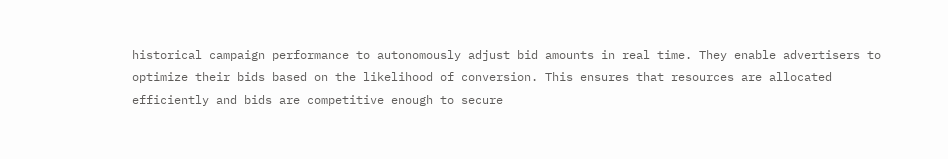historical campaign performance to autonomously adjust bid amounts in real time. They enable advertisers to optimize their bids based on the likelihood of conversion. This ensures that resources are allocated efficiently and bids are competitive enough to secure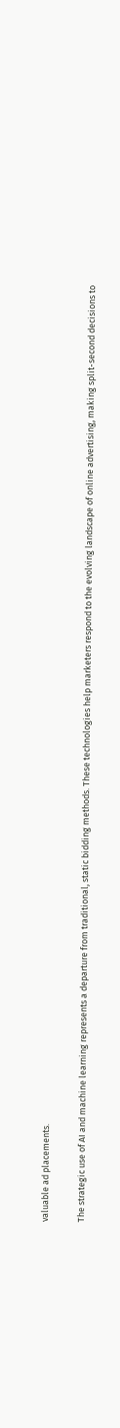valuable ad placements.

The strategic use of AI and machine learning represents a departure from traditional, static bidding methods. These technologies help marketers respond to the evolving landscape of online advertising, making split-second decisions to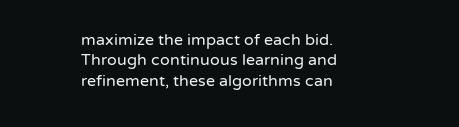maximize the impact of each bid. Through continuous learning and refinement, these algorithms can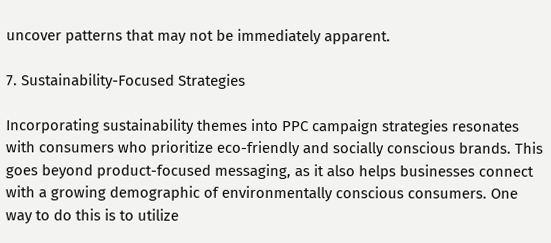uncover patterns that may not be immediately apparent.

7. Sustainability-Focused Strategies

Incorporating sustainability themes into PPC campaign strategies resonates with consumers who prioritize eco-friendly and socially conscious brands. This goes beyond product-focused messaging, as it also helps businesses connect with a growing demographic of environmentally conscious consumers. One way to do this is to utilize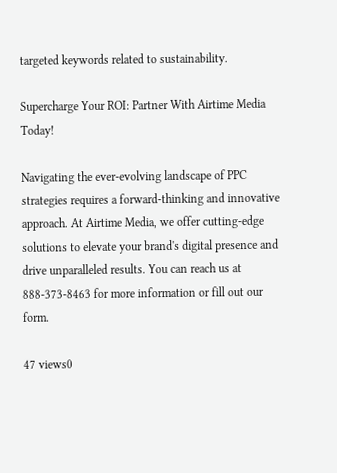targeted keywords related to sustainability.

Supercharge Your ROI: Partner With Airtime Media Today!

Navigating the ever-evolving landscape of PPC strategies requires a forward-thinking and innovative approach. At Airtime Media, we offer cutting-edge solutions to elevate your brand's digital presence and drive unparalleled results. You can reach us at 888-373-8463 for more information or fill out our form.

47 views0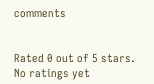comments


Rated 0 out of 5 stars.
No ratings yet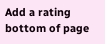Add a rating
bottom of page